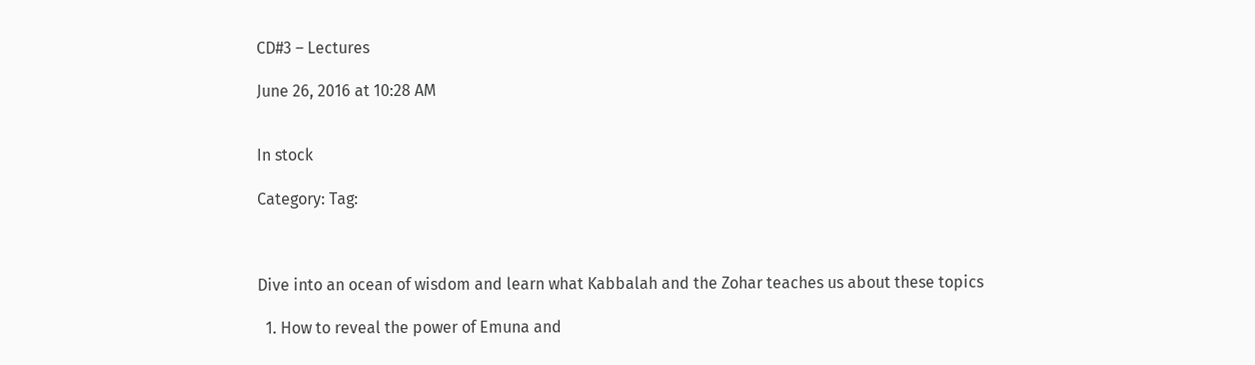CD#3 – Lectures

June 26, 2016 at 10:28 AM


In stock

Category: Tag:



Dive into an ocean of wisdom and learn what Kabbalah and the Zohar teaches us about these topics

  1. How to reveal the power of Emuna and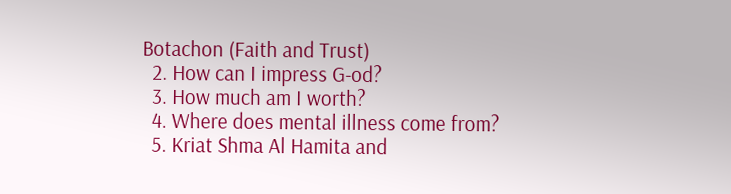Botachon (Faith and Trust)
  2. How can I impress G-od?
  3. How much am I worth?
  4. Where does mental illness come from?
  5. Kriat Shma Al Hamita and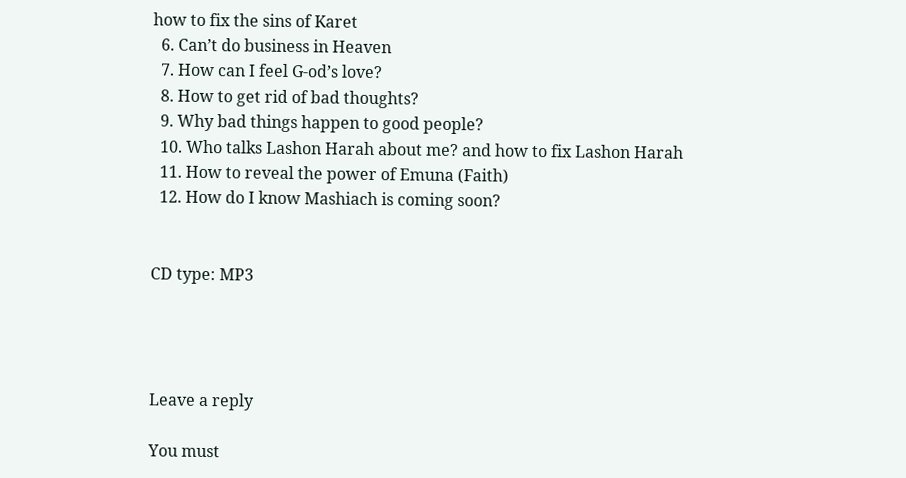how to fix the sins of Karet
  6. Can’t do business in Heaven
  7. How can I feel G-od’s love?
  8. How to get rid of bad thoughts?
  9. Why bad things happen to good people?
  10. Who talks Lashon Harah about me? and how to fix Lashon Harah
  11. How to reveal the power of Emuna (Faith)
  12. How do I know Mashiach is coming soon?


CD type: MP3




Leave a reply

You must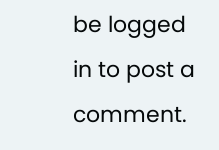be logged in to post a comment.